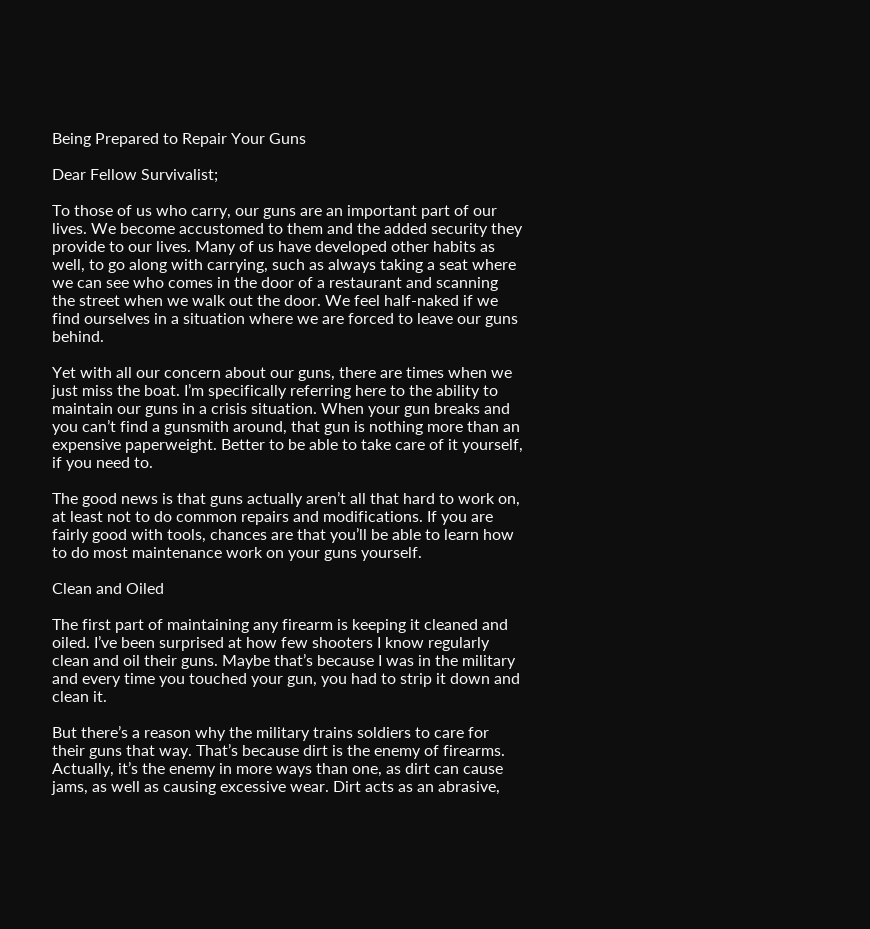Being Prepared to Repair Your Guns

Dear Fellow Survivalist;

To those of us who carry, our guns are an important part of our lives. We become accustomed to them and the added security they provide to our lives. Many of us have developed other habits as well, to go along with carrying, such as always taking a seat where we can see who comes in the door of a restaurant and scanning the street when we walk out the door. We feel half-naked if we find ourselves in a situation where we are forced to leave our guns behind.

Yet with all our concern about our guns, there are times when we just miss the boat. I’m specifically referring here to the ability to maintain our guns in a crisis situation. When your gun breaks and you can’t find a gunsmith around, that gun is nothing more than an expensive paperweight. Better to be able to take care of it yourself, if you need to.

The good news is that guns actually aren’t all that hard to work on, at least not to do common repairs and modifications. If you are fairly good with tools, chances are that you’ll be able to learn how to do most maintenance work on your guns yourself.

Clean and Oiled

The first part of maintaining any firearm is keeping it cleaned and oiled. I’ve been surprised at how few shooters I know regularly clean and oil their guns. Maybe that’s because I was in the military and every time you touched your gun, you had to strip it down and clean it.

But there’s a reason why the military trains soldiers to care for their guns that way. That’s because dirt is the enemy of firearms. Actually, it’s the enemy in more ways than one, as dirt can cause jams, as well as causing excessive wear. Dirt acts as an abrasive,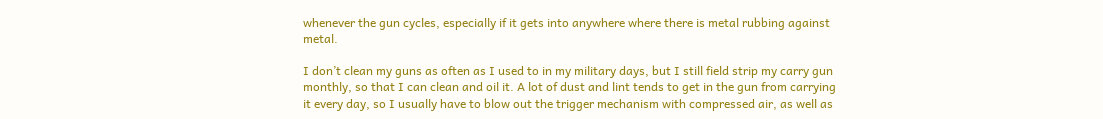whenever the gun cycles, especially if it gets into anywhere where there is metal rubbing against metal.

I don’t clean my guns as often as I used to in my military days, but I still field strip my carry gun monthly, so that I can clean and oil it. A lot of dust and lint tends to get in the gun from carrying it every day, so I usually have to blow out the trigger mechanism with compressed air, as well as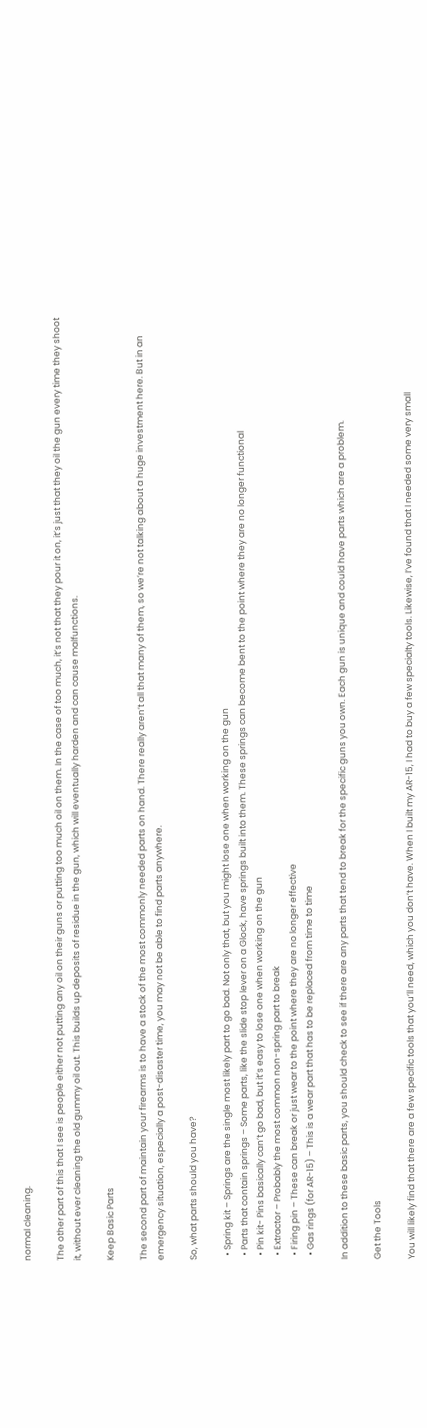normal cleaning.

The other part of this that I see is people either not putting any oil on their guns or putting too much oil on them. In the case of too much, it’s not that they pour it on, it’s just that they oil the gun every time they shoot it, without ever cleaning the old gummy oil out. This builds up deposits of residue in the gun, which will eventually harden and can cause malfunctions.

Keep Basic Parts

The second part of maintain your firearms is to have a stock of the most commonly needed parts on hand. There really aren’t all that many of them, so we’re not talking about a huge investment here. But in an emergency situation, especially a post-disaster time, you may not be able to find parts anywhere.

So, what parts should you have?

  • Spring kit – Springs are the single most likely part to go bad. Not only that, but you might lose one when working on the gun
  • Parts that contain springs – Some parts, like the slide stop lever on a Glock, have springs built into them. These springs can become bent to the point where they are no longer functional
  • Pin kit- Pins basically can’t go bad, but it’s easy to lose one when working on the gun
  • Extractor – Probably the most common non-spring part to break
  • Firing pin – These can break or just wear to the point where they are no longer effective
  • Gas rings (for AR-15) – This is a wear part that has to be replaced from time to time

In addition to these basic parts, you should check to see if there are any parts that tend to break for the specific guns you own. Each gun is unique and could have parts which are a problem.

Get the Tools

You will likely find that there are a few specific tools that you’ll need, which you don’t have. When I built my AR-15, I had to buy a few specialty tools. Likewise, I’ve found that I needed some very small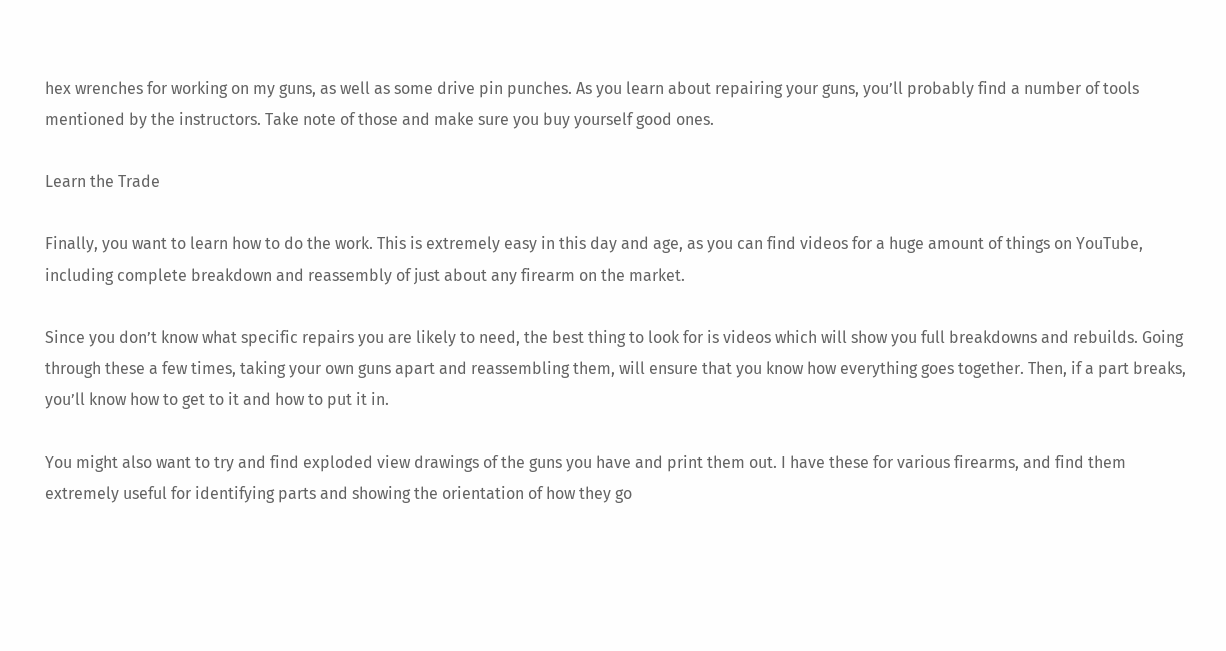hex wrenches for working on my guns, as well as some drive pin punches. As you learn about repairing your guns, you’ll probably find a number of tools mentioned by the instructors. Take note of those and make sure you buy yourself good ones.

Learn the Trade

Finally, you want to learn how to do the work. This is extremely easy in this day and age, as you can find videos for a huge amount of things on YouTube, including complete breakdown and reassembly of just about any firearm on the market.

Since you don’t know what specific repairs you are likely to need, the best thing to look for is videos which will show you full breakdowns and rebuilds. Going through these a few times, taking your own guns apart and reassembling them, will ensure that you know how everything goes together. Then, if a part breaks, you’ll know how to get to it and how to put it in.

You might also want to try and find exploded view drawings of the guns you have and print them out. I have these for various firearms, and find them extremely useful for identifying parts and showing the orientation of how they go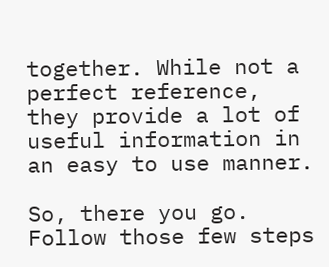together. While not a perfect reference, they provide a lot of useful information in an easy to use manner.

So, there you go. Follow those few steps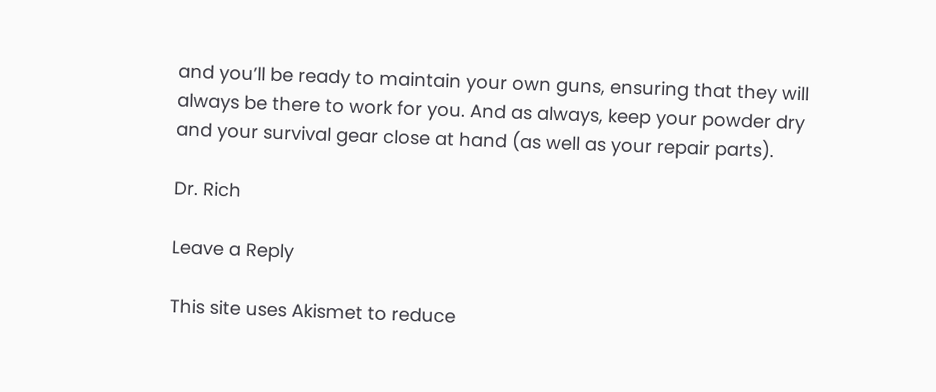and you’ll be ready to maintain your own guns, ensuring that they will always be there to work for you. And as always, keep your powder dry and your survival gear close at hand (as well as your repair parts).

Dr. Rich

Leave a Reply

This site uses Akismet to reduce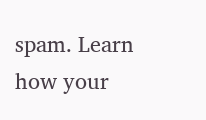spam. Learn how your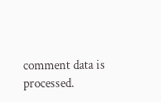comment data is processed.